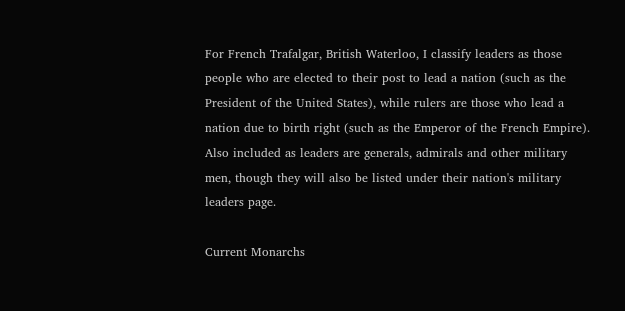For French Trafalgar, British Waterloo, I classify leaders as those people who are elected to their post to lead a nation (such as the President of the United States), while rulers are those who lead a nation due to birth right (such as the Emperor of the French Empire). Also included as leaders are generals, admirals and other military men, though they will also be listed under their nation's military leaders page.

Current Monarchs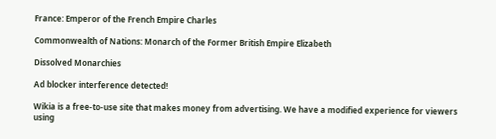France: Emperor of the French Empire Charles

Commonwealth of Nations: Monarch of the Former British Empire Elizabeth

Dissolved Monarchies

Ad blocker interference detected!

Wikia is a free-to-use site that makes money from advertising. We have a modified experience for viewers using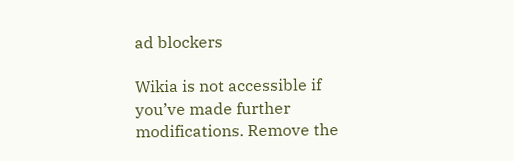ad blockers

Wikia is not accessible if you’ve made further modifications. Remove the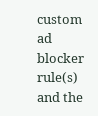custom ad blocker rule(s) and the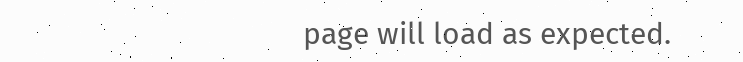page will load as expected.